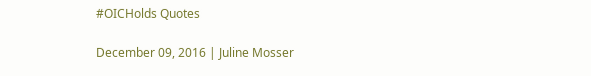#OICHolds Quotes

December 09, 2016 | Juline Mosser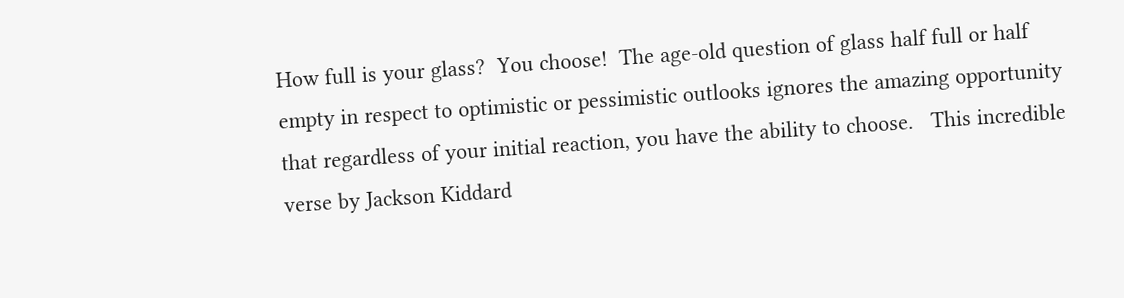How full is your glass?  You choose!  The age-old question of glass half full or half empty in respect to optimistic or pessimistic outlooks ignores the amazing opportunity that regardless of your initial reaction, you have the ability to choose.   This incredible verse by Jackson Kiddard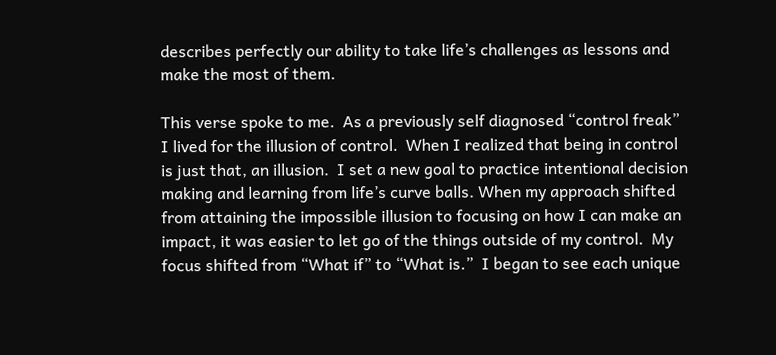describes perfectly our ability to take life’s challenges as lessons and make the most of them.

This verse spoke to me.  As a previously self diagnosed “control freak”  I lived for the illusion of control.  When I realized that being in control is just that, an illusion.  I set a new goal to practice intentional decision making and learning from life’s curve balls. When my approach shifted from attaining the impossible illusion to focusing on how I can make an impact, it was easier to let go of the things outside of my control.  My focus shifted from “What if” to “What is.”  I began to see each unique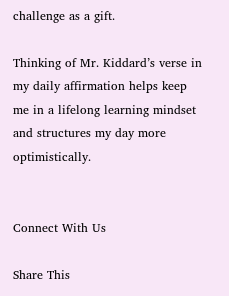challenge as a gift.

Thinking of Mr. Kiddard’s verse in my daily affirmation helps keep me in a lifelong learning mindset and structures my day more optimistically.


Connect With Us

Share This